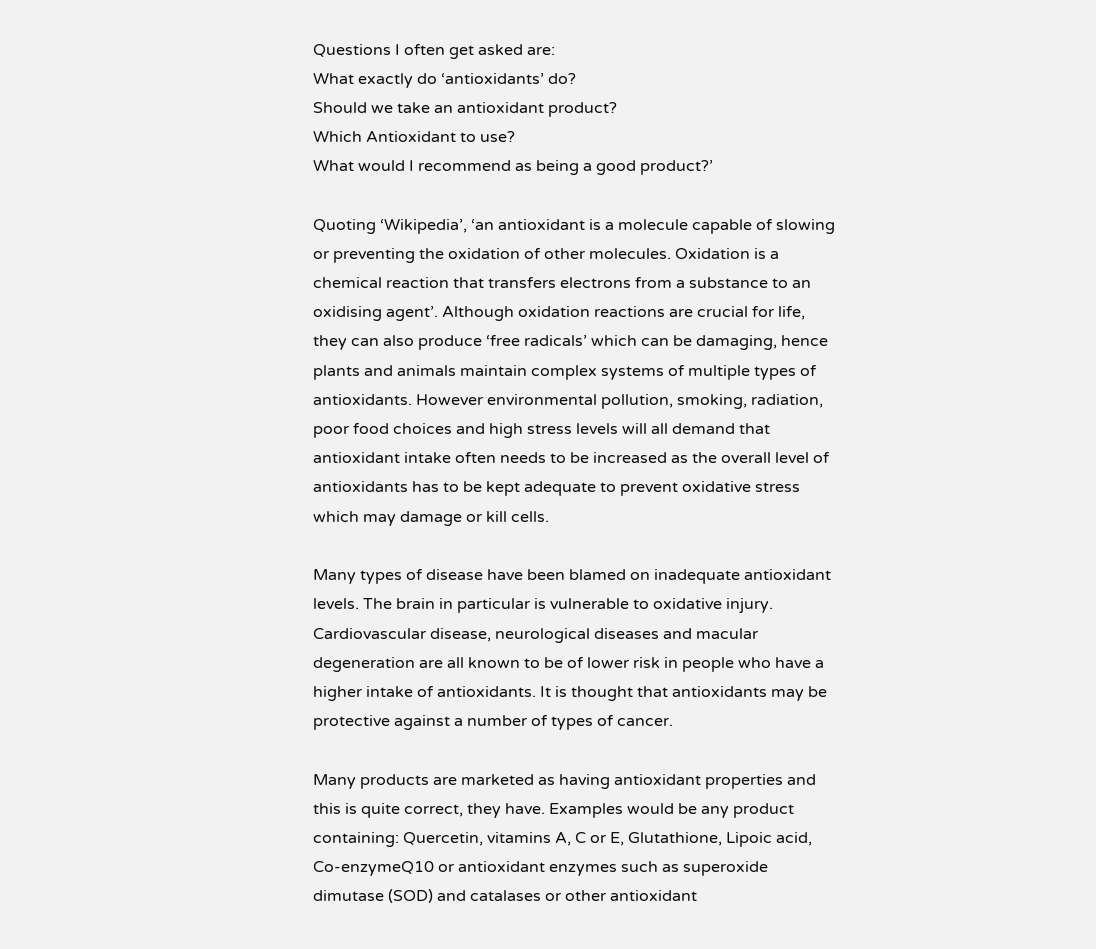Questions I often get asked are:
What exactly do ‘antioxidants’ do?
Should we take an antioxidant product?
Which Antioxidant to use?
What would I recommend as being a good product?’

Quoting ‘Wikipedia’, ‘an antioxidant is a molecule capable of slowing or preventing the oxidation of other molecules. Oxidation is a chemical reaction that transfers electrons from a substance to an oxidising agent’. Although oxidation reactions are crucial for life, they can also produce ‘free radicals’ which can be damaging, hence plants and animals maintain complex systems of multiple types of antioxidants. However environmental pollution, smoking, radiation, poor food choices and high stress levels will all demand that antioxidant intake often needs to be increased as the overall level of antioxidants has to be kept adequate to prevent oxidative stress which may damage or kill cells.

Many types of disease have been blamed on inadequate antioxidant levels. The brain in particular is vulnerable to oxidative injury.
Cardiovascular disease, neurological diseases and macular degeneration are all known to be of lower risk in people who have a higher intake of antioxidants. It is thought that antioxidants may be protective against a number of types of cancer.

Many products are marketed as having antioxidant properties and this is quite correct, they have. Examples would be any product containing: Quercetin, vitamins A, C or E, Glutathione, Lipoic acid, Co-enzymeQ10 or antioxidant enzymes such as superoxide dimutase (SOD) and catalases or other antioxidant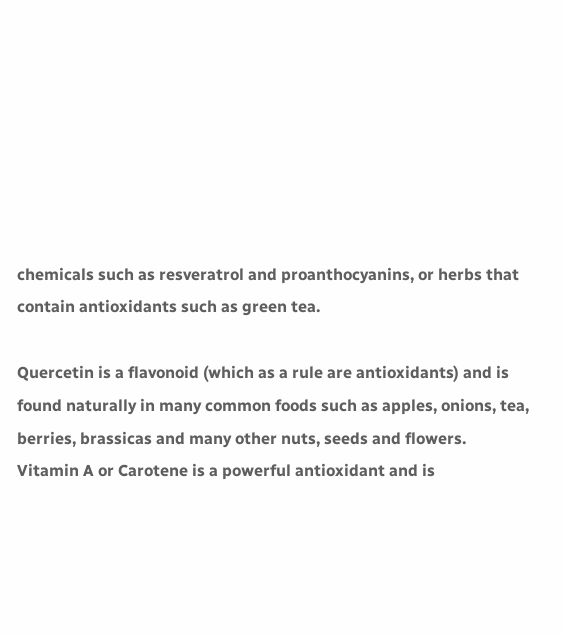chemicals such as resveratrol and proanthocyanins, or herbs that contain antioxidants such as green tea.

Quercetin is a flavonoid (which as a rule are antioxidants) and is found naturally in many common foods such as apples, onions, tea, berries, brassicas and many other nuts, seeds and flowers.
Vitamin A or Carotene is a powerful antioxidant and is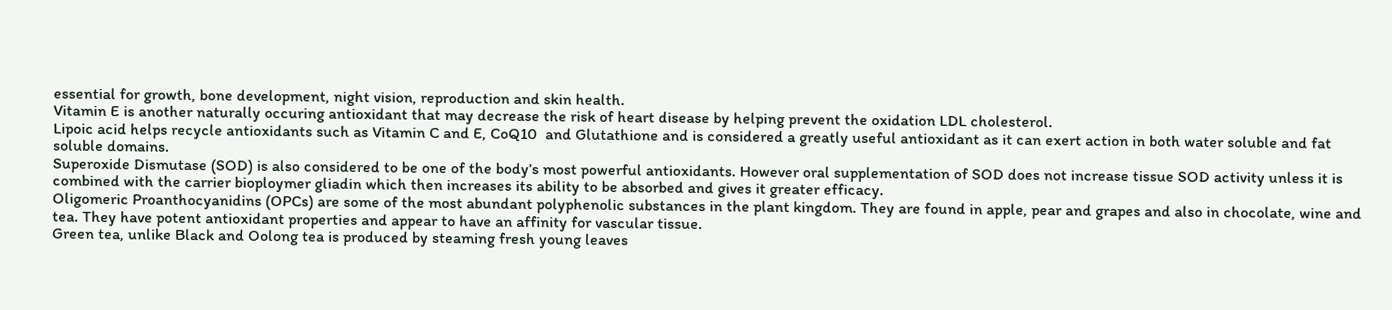essential for growth, bone development, night vision, reproduction and skin health.
Vitamin E is another naturally occuring antioxidant that may decrease the risk of heart disease by helping prevent the oxidation LDL cholesterol.
Lipoic acid helps recycle antioxidants such as Vitamin C and E, CoQ10  and Glutathione and is considered a greatly useful antioxidant as it can exert action in both water soluble and fat soluble domains.
Superoxide Dismutase (SOD) is also considered to be one of the body’s most powerful antioxidants. However oral supplementation of SOD does not increase tissue SOD activity unless it is combined with the carrier bioploymer gliadin which then increases its ability to be absorbed and gives it greater efficacy.
Oligomeric Proanthocyanidins (OPCs) are some of the most abundant polyphenolic substances in the plant kingdom. They are found in apple, pear and grapes and also in chocolate, wine and tea. They have potent antioxidant properties and appear to have an affinity for vascular tissue.
Green tea, unlike Black and Oolong tea is produced by steaming fresh young leaves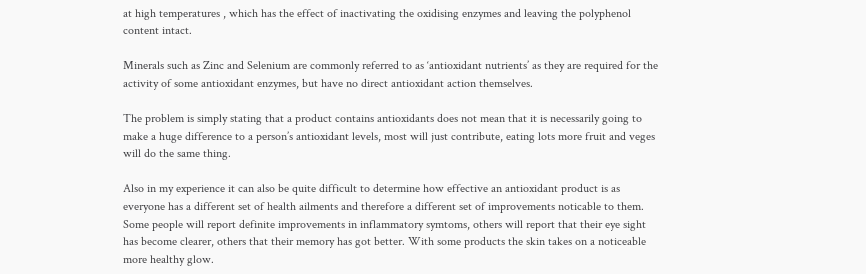at high temperatures , which has the effect of inactivating the oxidising enzymes and leaving the polyphenol content intact.

Minerals such as Zinc and Selenium are commonly referred to as ‘antioxidant nutrients’ as they are required for the activity of some antioxidant enzymes, but have no direct antioxidant action themselves.

The problem is simply stating that a product contains antioxidants does not mean that it is necessarily going to make a huge difference to a person’s antioxidant levels, most will just contribute, eating lots more fruit and veges will do the same thing.

Also in my experience it can also be quite difficult to determine how effective an antioxidant product is as everyone has a different set of health ailments and therefore a different set of improvements noticable to them.
Some people will report definite improvements in inflammatory symtoms, others will report that their eye sight has become clearer, others that their memory has got better. With some products the skin takes on a noticeable more healthy glow.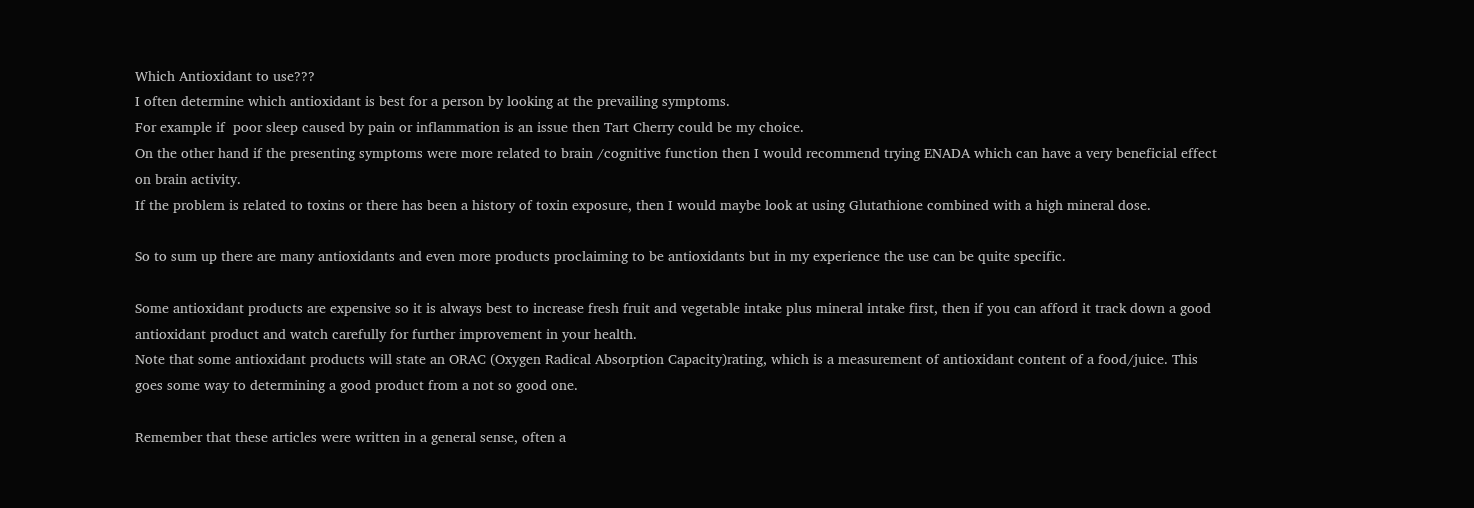Which Antioxidant to use???
I often determine which antioxidant is best for a person by looking at the prevailing symptoms.
For example if  poor sleep caused by pain or inflammation is an issue then Tart Cherry could be my choice.
On the other hand if the presenting symptoms were more related to brain /cognitive function then I would recommend trying ENADA which can have a very beneficial effect on brain activity.
If the problem is related to toxins or there has been a history of toxin exposure, then I would maybe look at using Glutathione combined with a high mineral dose.

So to sum up there are many antioxidants and even more products proclaiming to be antioxidants but in my experience the use can be quite specific.

Some antioxidant products are expensive so it is always best to increase fresh fruit and vegetable intake plus mineral intake first, then if you can afford it track down a good antioxidant product and watch carefully for further improvement in your health.
Note that some antioxidant products will state an ORAC (Oxygen Radical Absorption Capacity)rating, which is a measurement of antioxidant content of a food/juice. This goes some way to determining a good product from a not so good one.

Remember that these articles were written in a general sense, often a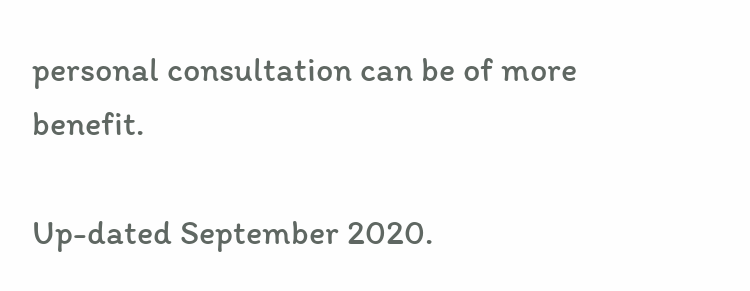personal consultation can be of more benefit.

Up-dated September 2020.